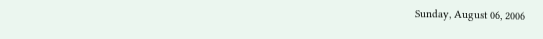Sunday, August 06, 2006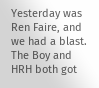Yesterday was Ren Faire, and we had a blast. The Boy and HRH both got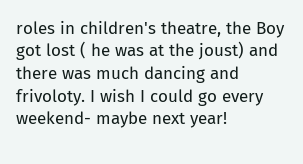roles in children's theatre, the Boy got lost ( he was at the joust) and there was much dancing and frivoloty. I wish I could go every weekend- maybe next year!